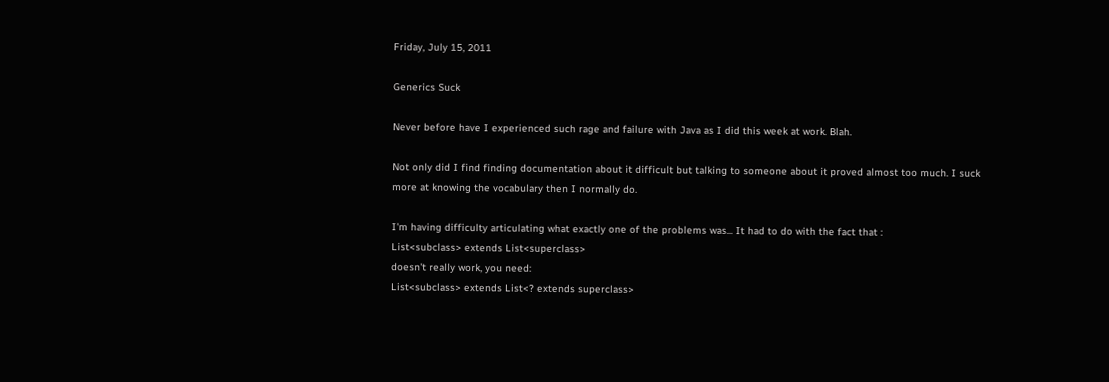Friday, July 15, 2011

Generics Suck

Never before have I experienced such rage and failure with Java as I did this week at work. Blah.

Not only did I find finding documentation about it difficult but talking to someone about it proved almost too much. I suck more at knowing the vocabulary then I normally do.

I'm having difficulty articulating what exactly one of the problems was... It had to do with the fact that :
List<subclass> extends List<superclass>
doesn't really work, you need:
List<subclass> extends List<? extends superclass>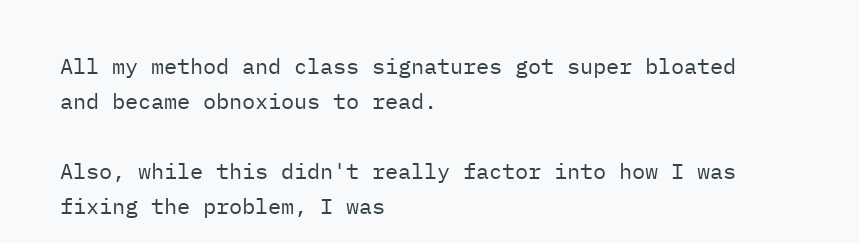All my method and class signatures got super bloated and became obnoxious to read.

Also, while this didn't really factor into how I was fixing the problem, I was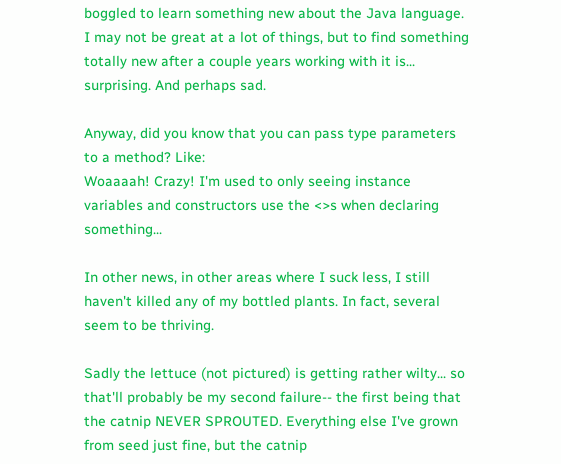boggled to learn something new about the Java language. I may not be great at a lot of things, but to find something totally new after a couple years working with it is... surprising. And perhaps sad.

Anyway, did you know that you can pass type parameters to a method? Like:
Woaaaah! Crazy! I'm used to only seeing instance variables and constructors use the <>s when declaring something...

In other news, in other areas where I suck less, I still haven't killed any of my bottled plants. In fact, several seem to be thriving.

Sadly the lettuce (not pictured) is getting rather wilty... so that'll probably be my second failure-- the first being that the catnip NEVER SPROUTED. Everything else I've grown from seed just fine, but the catnip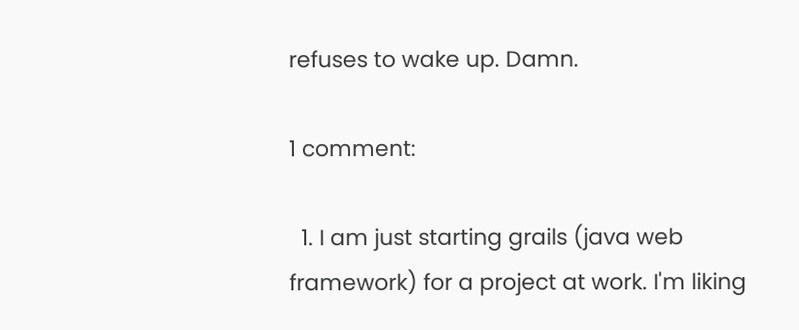refuses to wake up. Damn.

1 comment:

  1. I am just starting grails (java web framework) for a project at work. I'm liking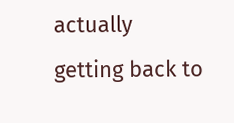actually getting back to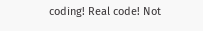coding! Real code! Not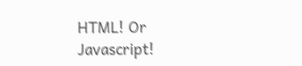HTML! Or Javascript!